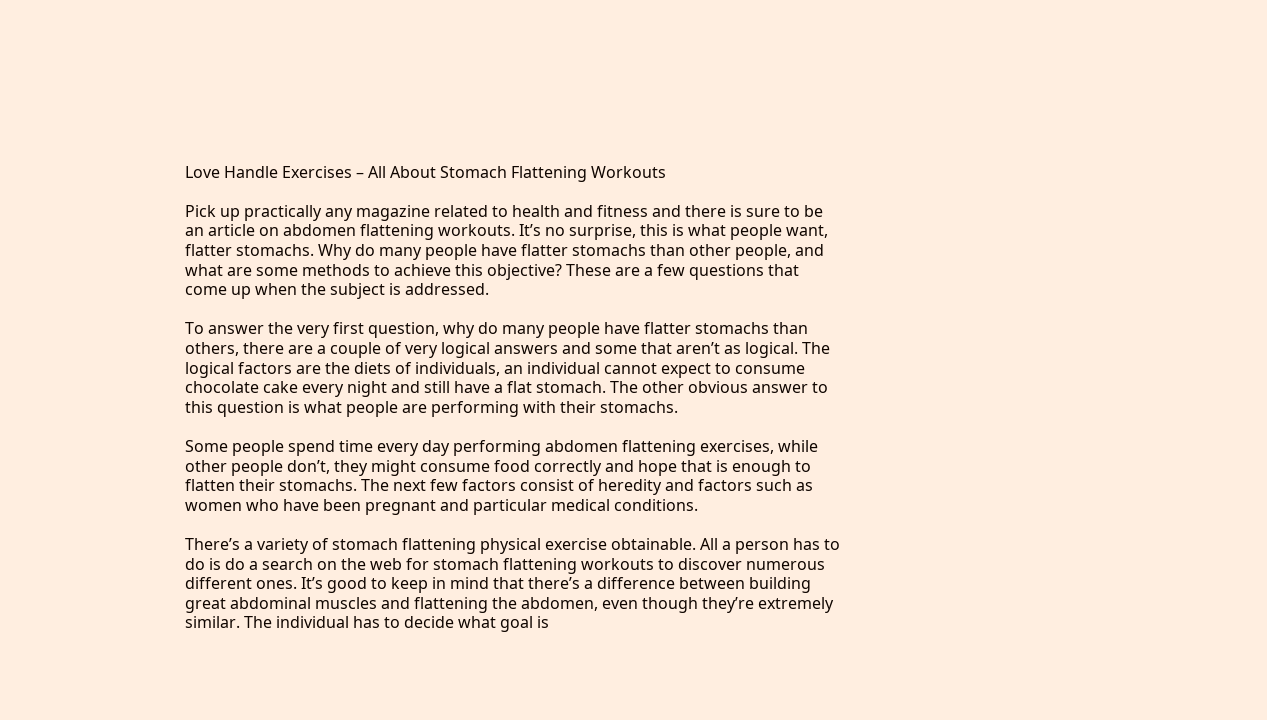Love Handle Exercises – All About Stomach Flattening Workouts

Pick up practically any magazine related to health and fitness and there is sure to be an article on abdomen flattening workouts. It’s no surprise, this is what people want, flatter stomachs. Why do many people have flatter stomachs than other people, and what are some methods to achieve this objective? These are a few questions that come up when the subject is addressed.

To answer the very first question, why do many people have flatter stomachs than others, there are a couple of very logical answers and some that aren’t as logical. The logical factors are the diets of individuals, an individual cannot expect to consume chocolate cake every night and still have a flat stomach. The other obvious answer to this question is what people are performing with their stomachs.

Some people spend time every day performing abdomen flattening exercises, while other people don’t, they might consume food correctly and hope that is enough to flatten their stomachs. The next few factors consist of heredity and factors such as women who have been pregnant and particular medical conditions.

There’s a variety of stomach flattening physical exercise obtainable. All a person has to do is do a search on the web for stomach flattening workouts to discover numerous different ones. It’s good to keep in mind that there’s a difference between building great abdominal muscles and flattening the abdomen, even though they’re extremely similar. The individual has to decide what goal is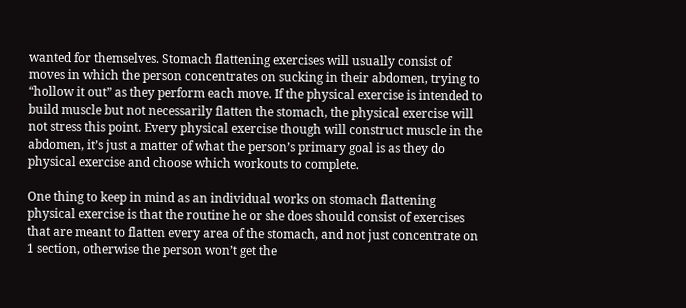wanted for themselves. Stomach flattening exercises will usually consist of moves in which the person concentrates on sucking in their abdomen, trying to “hollow it out” as they perform each move. If the physical exercise is intended to build muscle but not necessarily flatten the stomach, the physical exercise will not stress this point. Every physical exercise though will construct muscle in the abdomen, it’s just a matter of what the person’s primary goal is as they do physical exercise and choose which workouts to complete.

One thing to keep in mind as an individual works on stomach flattening physical exercise is that the routine he or she does should consist of exercises that are meant to flatten every area of the stomach, and not just concentrate on 1 section, otherwise the person won’t get the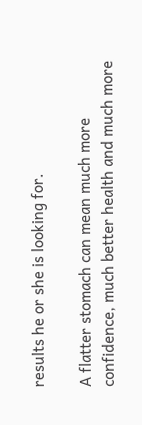results he or she is looking for.

A flatter stomach can mean much more confidence, much better health and much more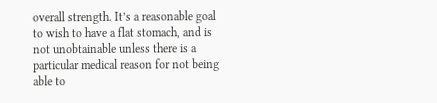overall strength. It’s a reasonable goal to wish to have a flat stomach, and is not unobtainable unless there is a particular medical reason for not being able to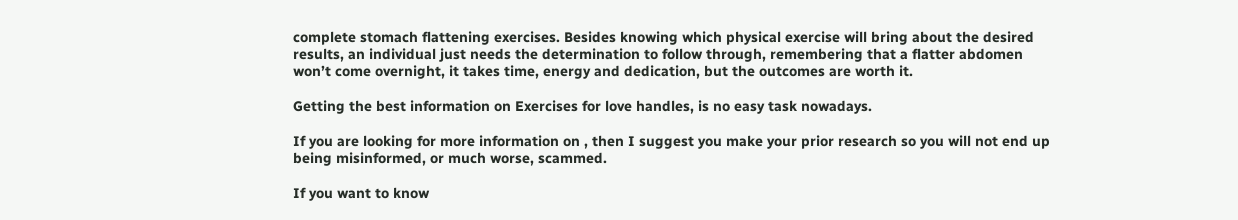complete stomach flattening exercises. Besides knowing which physical exercise will bring about the desired results, an individual just needs the determination to follow through, remembering that a flatter abdomen won’t come overnight, it takes time, energy and dedication, but the outcomes are worth it.

Getting the best information on Exercises for love handles, is no easy task nowadays.

If you are looking for more information on , then I suggest you make your prior research so you will not end up being misinformed, or much worse, scammed.

If you want to know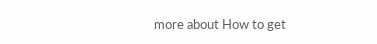more about How to get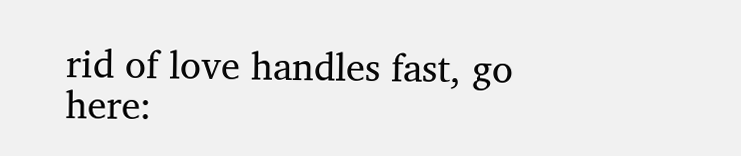rid of love handles fast, go here: